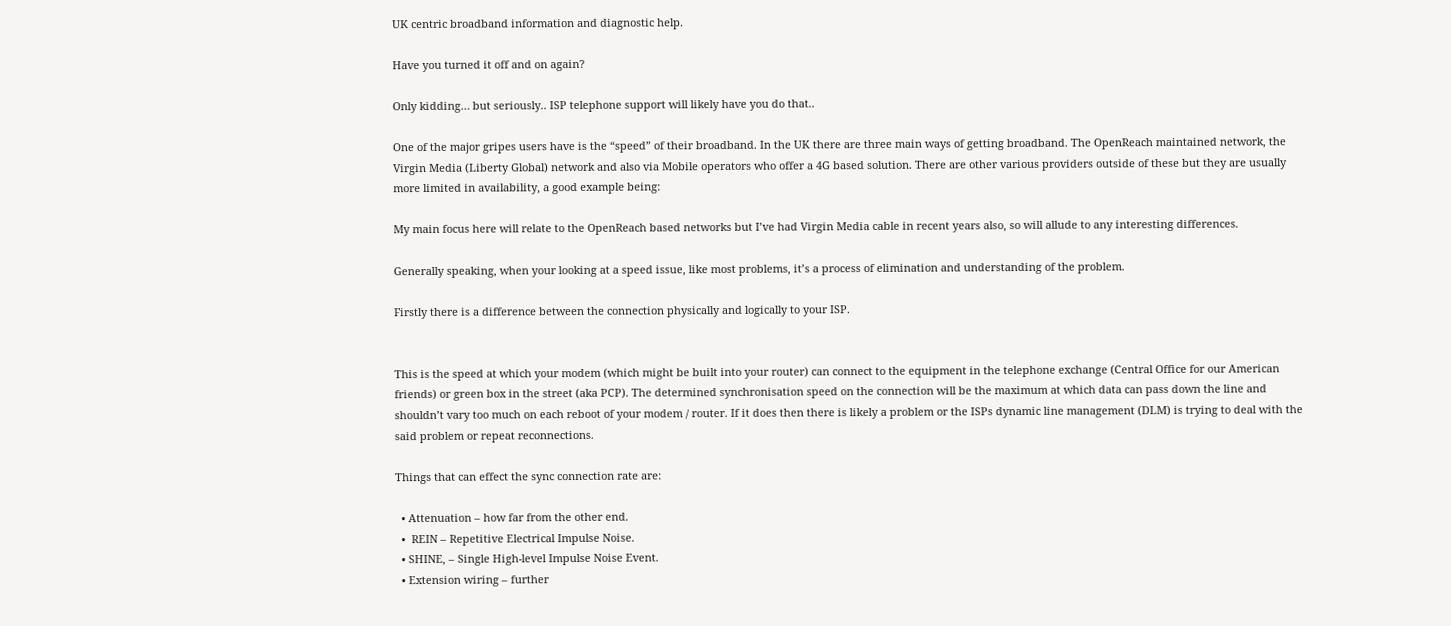UK centric broadband information and diagnostic help.

Have you turned it off and on again?

Only kidding… but seriously.. ISP telephone support will likely have you do that..

One of the major gripes users have is the “speed” of their broadband. In the UK there are three main ways of getting broadband. The OpenReach maintained network, the Virgin Media (Liberty Global) network and also via Mobile operators who offer a 4G based solution. There are other various providers outside of these but they are usually more limited in availability, a good example being:

My main focus here will relate to the OpenReach based networks but I’ve had Virgin Media cable in recent years also, so will allude to any interesting differences.

Generally speaking, when your looking at a speed issue, like most problems, it’s a process of elimination and understanding of the problem.

Firstly there is a difference between the connection physically and logically to your ISP.


This is the speed at which your modem (which might be built into your router) can connect to the equipment in the telephone exchange (Central Office for our American friends) or green box in the street (aka PCP). The determined synchronisation speed on the connection will be the maximum at which data can pass down the line and shouldn’t vary too much on each reboot of your modem / router. If it does then there is likely a problem or the ISPs dynamic line management (DLM) is trying to deal with the said problem or repeat reconnections.

Things that can effect the sync connection rate are:

  • Attenuation – how far from the other end.
  •  REIN – Repetitive Electrical Impulse Noise.
  • SHINE, – Single High-level Impulse Noise Event.
  • Extension wiring – further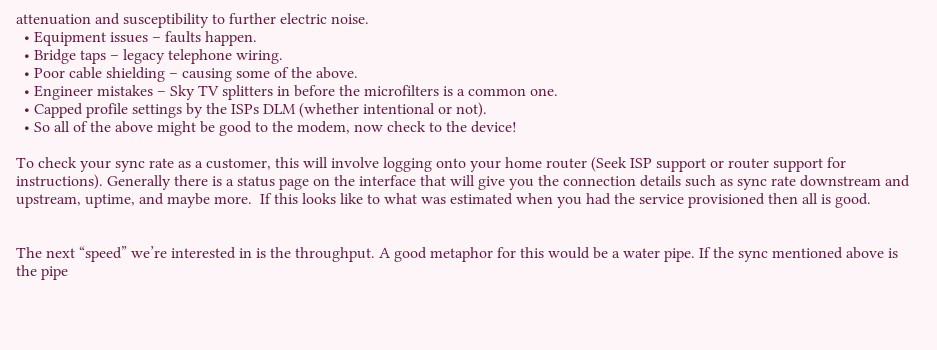attenuation and susceptibility to further electric noise.
  • Equipment issues – faults happen.
  • Bridge taps – legacy telephone wiring.
  • Poor cable shielding – causing some of the above.
  • Engineer mistakes – Sky TV splitters in before the microfilters is a common one.
  • Capped profile settings by the ISPs DLM (whether intentional or not).
  • So all of the above might be good to the modem, now check to the device!

To check your sync rate as a customer, this will involve logging onto your home router (Seek ISP support or router support for instructions). Generally there is a status page on the interface that will give you the connection details such as sync rate downstream and upstream, uptime, and maybe more.  If this looks like to what was estimated when you had the service provisioned then all is good.


The next “speed” we’re interested in is the throughput. A good metaphor for this would be a water pipe. If the sync mentioned above is the pipe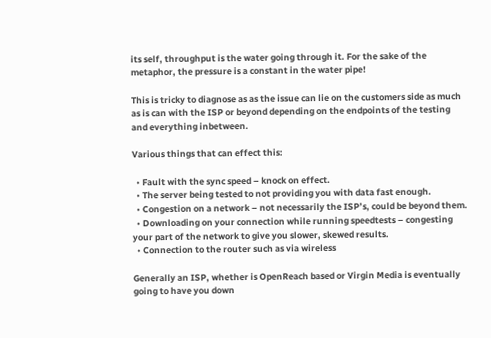its self, throughput is the water going through it. For the sake of the metaphor, the pressure is a constant in the water pipe!

This is tricky to diagnose as as the issue can lie on the customers side as much as is can with the ISP or beyond depending on the endpoints of the testing and everything inbetween.

Various things that can effect this:

  • Fault with the sync speed – knock on effect.
  • The server being tested to not providing you with data fast enough.
  • Congestion on a network – not necessarily the ISP’s, could be beyond them.
  • Downloading on your connection while running speedtests – congesting your part of the network to give you slower, skewed results.
  • Connection to the router such as via wireless

Generally an ISP, whether is OpenReach based or Virgin Media is eventually going to have you down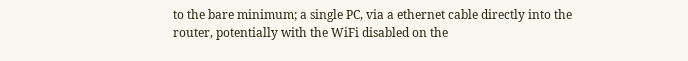to the bare minimum; a single PC, via a ethernet cable directly into the router, potentially with the WiFi disabled on the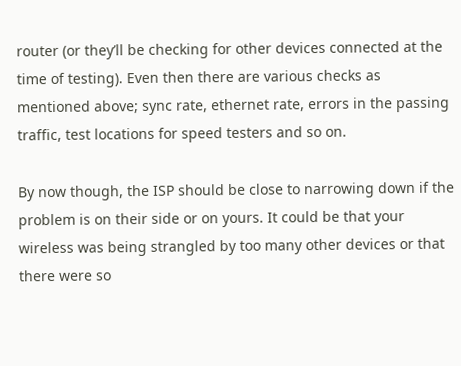router (or they’ll be checking for other devices connected at the time of testing). Even then there are various checks as mentioned above; sync rate, ethernet rate, errors in the passing traffic, test locations for speed testers and so on.

By now though, the ISP should be close to narrowing down if the problem is on their side or on yours. It could be that your wireless was being strangled by too many other devices or that there were so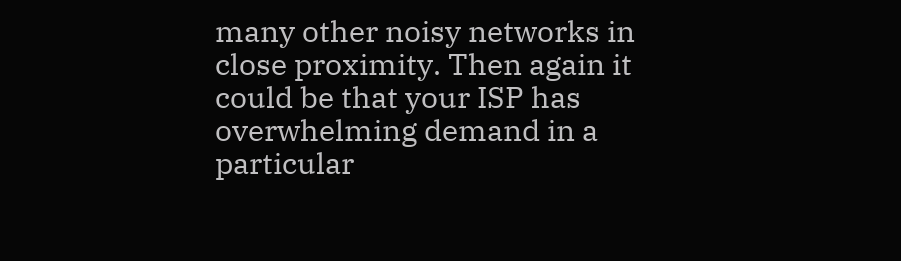many other noisy networks in close proximity. Then again it could be that your ISP has overwhelming demand in a particular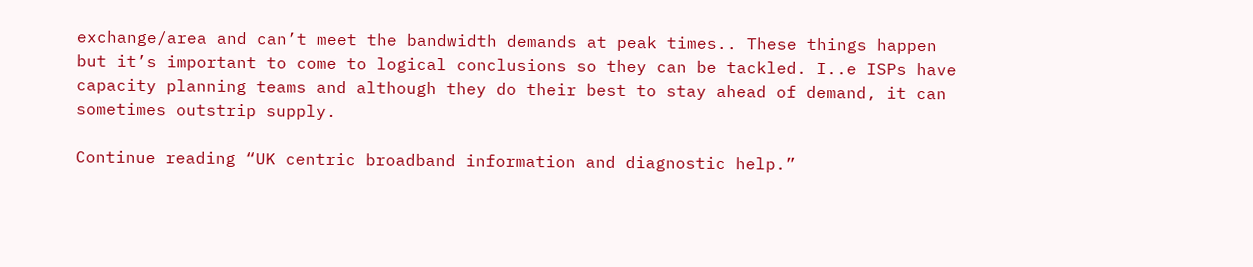exchange/area and can’t meet the bandwidth demands at peak times.. These things happen but it’s important to come to logical conclusions so they can be tackled. I..e ISPs have capacity planning teams and although they do their best to stay ahead of demand, it can sometimes outstrip supply.

Continue reading “UK centric broadband information and diagnostic help.”